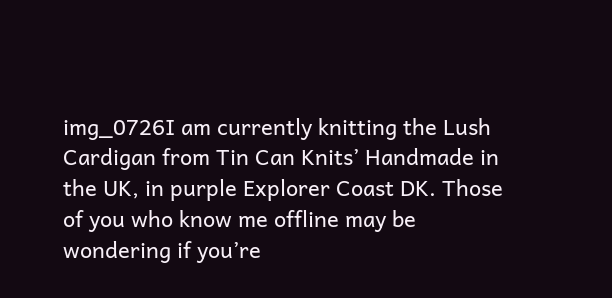img_0726I am currently knitting the Lush Cardigan from Tin Can Knits’ Handmade in the UK, in purple Explorer Coast DK. Those of you who know me offline may be wondering if you’re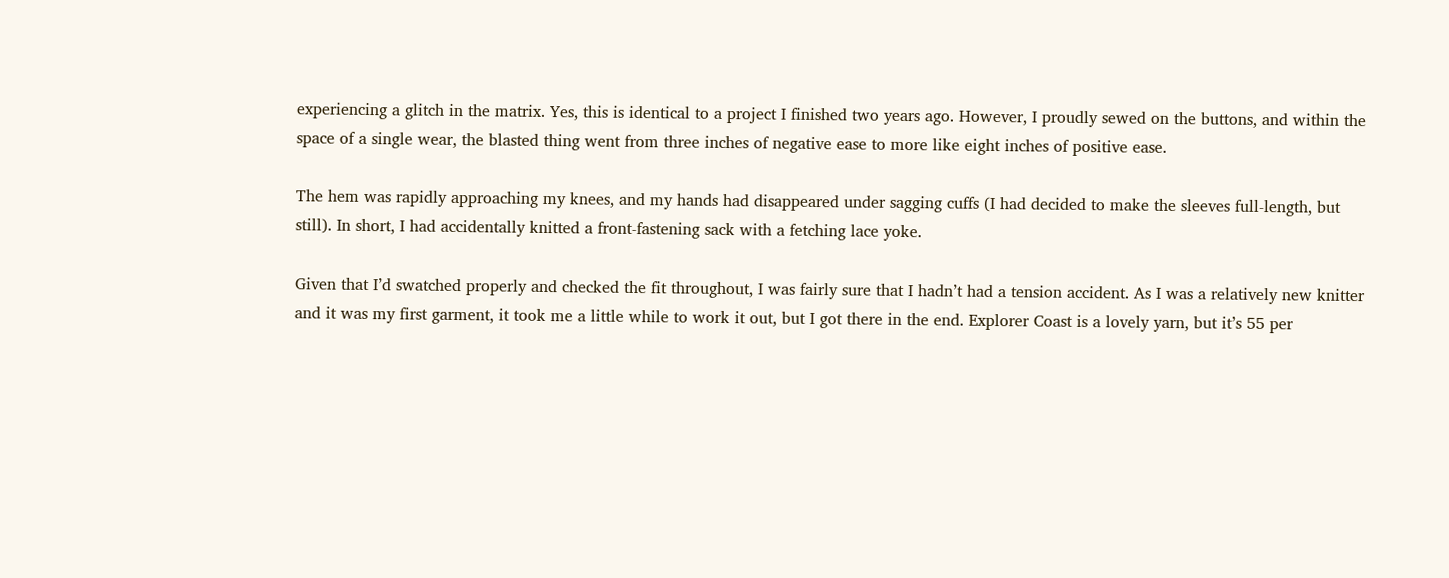experiencing a glitch in the matrix. Yes, this is identical to a project I finished two years ago. However, I proudly sewed on the buttons, and within the space of a single wear, the blasted thing went from three inches of negative ease to more like eight inches of positive ease.

The hem was rapidly approaching my knees, and my hands had disappeared under sagging cuffs (I had decided to make the sleeves full-length, but still). In short, I had accidentally knitted a front-fastening sack with a fetching lace yoke.

Given that I’d swatched properly and checked the fit throughout, I was fairly sure that I hadn’t had a tension accident. As I was a relatively new knitter and it was my first garment, it took me a little while to work it out, but I got there in the end. Explorer Coast is a lovely yarn, but it’s 55 per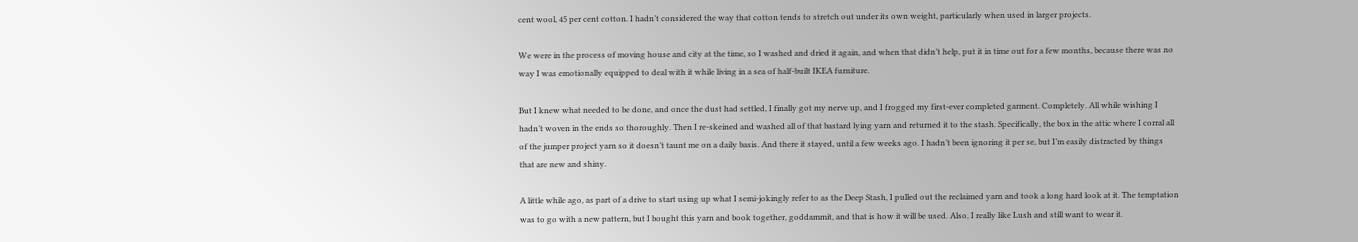cent wool, 45 per cent cotton. I hadn’t considered the way that cotton tends to stretch out under its own weight, particularly when used in larger projects.

We were in the process of moving house and city at the time, so I washed and dried it again, and when that didn’t help, put it in time out for a few months, because there was no way I was emotionally equipped to deal with it while living in a sea of half-built IKEA furniture.

But I knew what needed to be done, and once the dust had settled, I finally got my nerve up, and I frogged my first-ever completed garment. Completely. All while wishing I hadn’t woven in the ends so thoroughly. Then I re-skeined and washed all of that bastard lying yarn and returned it to the stash. Specifically, the box in the attic where I corral all of the jumper project yarn so it doesn’t taunt me on a daily basis. And there it stayed, until a few weeks ago. I hadn’t been ignoring it per se, but I’m easily distracted by things that are new and shiny.

A little while ago, as part of a drive to start using up what I semi-jokingly refer to as the Deep Stash, I pulled out the reclaimed yarn and took a long hard look at it. The temptation was to go with a new pattern, but I bought this yarn and book together, goddammit, and that is how it will be used. Also, I really like Lush and still want to wear it.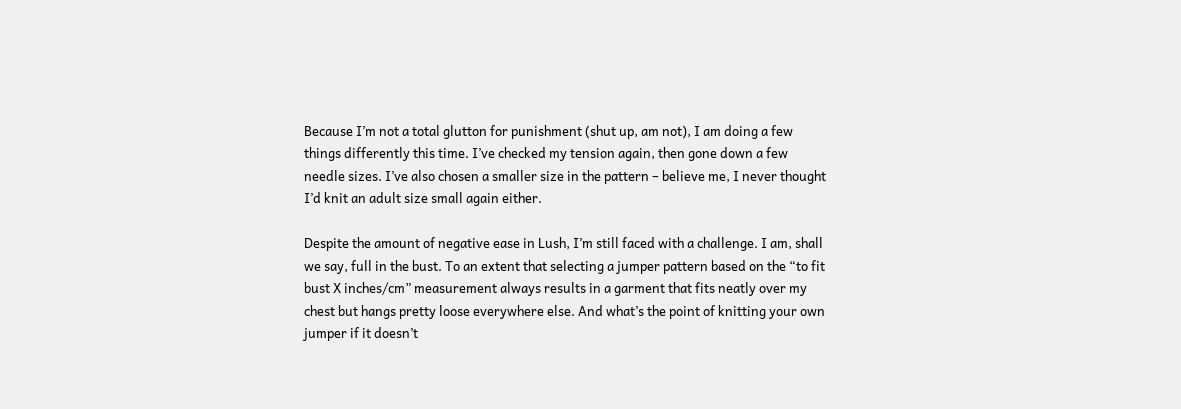Because I’m not a total glutton for punishment (shut up, am not), I am doing a few things differently this time. I’ve checked my tension again, then gone down a few needle sizes. I’ve also chosen a smaller size in the pattern – believe me, I never thought I’d knit an adult size small again either.

Despite the amount of negative ease in Lush, I’m still faced with a challenge. I am, shall we say, full in the bust. To an extent that selecting a jumper pattern based on the “to fit bust X inches/cm” measurement always results in a garment that fits neatly over my chest but hangs pretty loose everywhere else. And what’s the point of knitting your own jumper if it doesn’t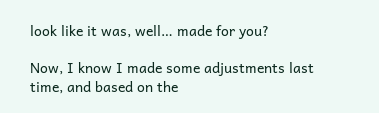look like it was, well… made for you?

Now, I know I made some adjustments last time, and based on the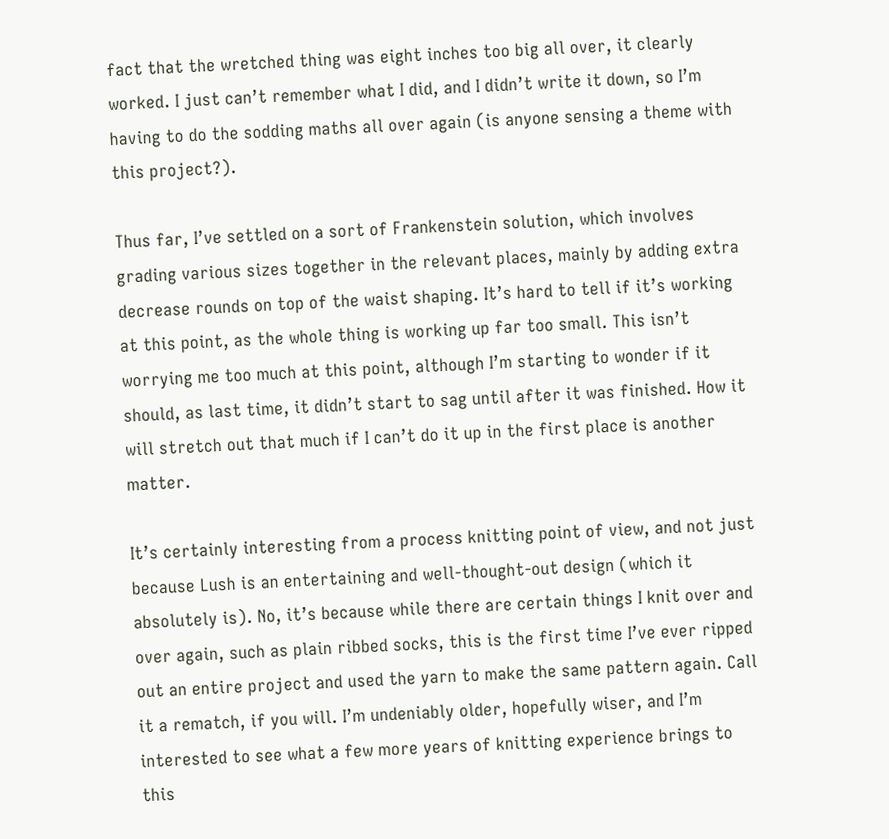fact that the wretched thing was eight inches too big all over, it clearly worked. I just can’t remember what I did, and I didn’t write it down, so I’m having to do the sodding maths all over again (is anyone sensing a theme with this project?).

Thus far, I’ve settled on a sort of Frankenstein solution, which involves grading various sizes together in the relevant places, mainly by adding extra decrease rounds on top of the waist shaping. It’s hard to tell if it’s working at this point, as the whole thing is working up far too small. This isn’t worrying me too much at this point, although I’m starting to wonder if it should, as last time, it didn’t start to sag until after it was finished. How it will stretch out that much if I can’t do it up in the first place is another matter.

It’s certainly interesting from a process knitting point of view, and not just because Lush is an entertaining and well-thought-out design (which it absolutely is). No, it’s because while there are certain things I knit over and over again, such as plain ribbed socks, this is the first time I’ve ever ripped out an entire project and used the yarn to make the same pattern again. Call it a rematch, if you will. I’m undeniably older, hopefully wiser, and I’m interested to see what a few more years of knitting experience brings to this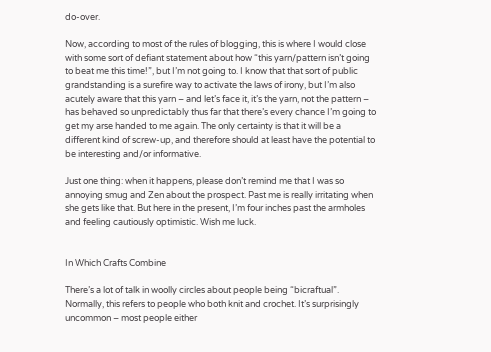do-over.

Now, according to most of the rules of blogging, this is where I would close with some sort of defiant statement about how “this yarn/pattern isn’t going to beat me this time!”, but I’m not going to. I know that that sort of public grandstanding is a surefire way to activate the laws of irony, but I’m also acutely aware that this yarn – and let’s face it, it’s the yarn, not the pattern – has behaved so unpredictably thus far that there’s every chance I’m going to get my arse handed to me again. The only certainty is that it will be a different kind of screw-up, and therefore should at least have the potential to be interesting and/or informative.

Just one thing: when it happens, please don’t remind me that I was so annoying smug and Zen about the prospect. Past me is really irritating when she gets like that. But here in the present, I’m four inches past the armholes and feeling cautiously optimistic. Wish me luck.


In Which Crafts Combine

There’s a lot of talk in woolly circles about people being “bicraftual”. Normally, this refers to people who both knit and crochet. It’s surprisingly uncommon – most people either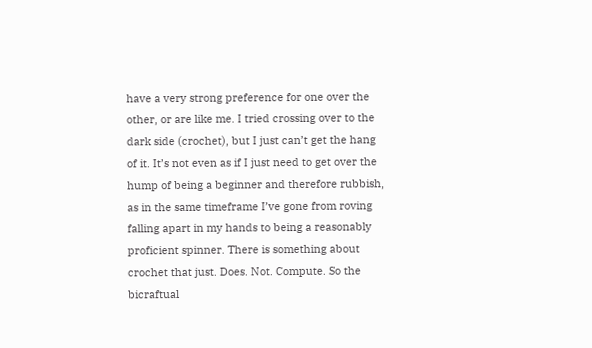have a very strong preference for one over the other, or are like me. I tried crossing over to the dark side (crochet), but I just can’t get the hang of it. It’s not even as if I just need to get over the hump of being a beginner and therefore rubbish, as in the same timeframe I’ve gone from roving falling apart in my hands to being a reasonably proficient spinner. There is something about crochet that just. Does. Not. Compute. So the bicraftual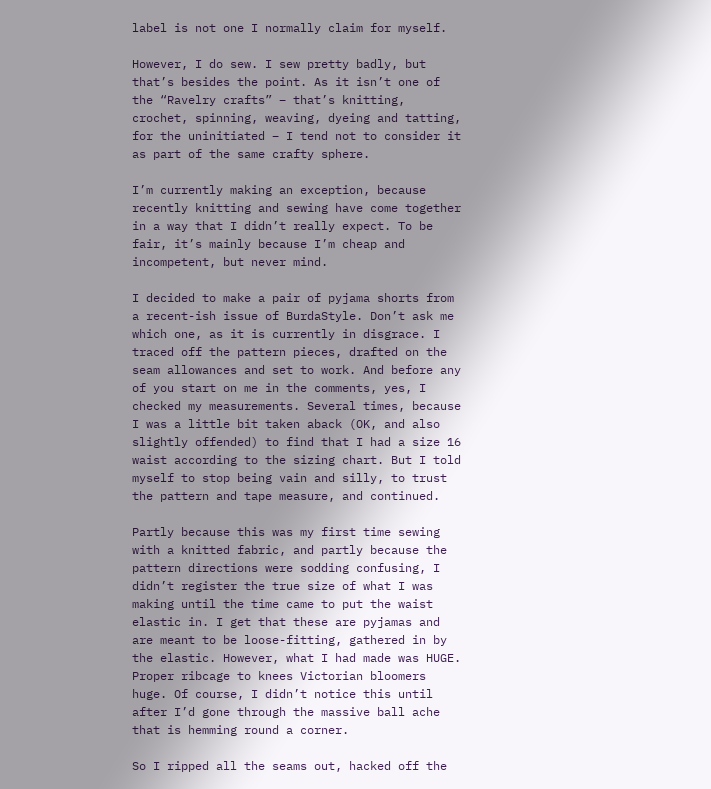label is not one I normally claim for myself.

However, I do sew. I sew pretty badly, but that’s besides the point. As it isn’t one of the “Ravelry crafts” – that’s knitting, crochet, spinning, weaving, dyeing and tatting, for the uninitiated – I tend not to consider it as part of the same crafty sphere.

I’m currently making an exception, because recently knitting and sewing have come together in a way that I didn’t really expect. To be fair, it’s mainly because I’m cheap and incompetent, but never mind.

I decided to make a pair of pyjama shorts from a recent-ish issue of BurdaStyle. Don’t ask me which one, as it is currently in disgrace. I traced off the pattern pieces, drafted on the seam allowances and set to work. And before any of you start on me in the comments, yes, I checked my measurements. Several times, because I was a little bit taken aback (OK, and also slightly offended) to find that I had a size 16 waist according to the sizing chart. But I told myself to stop being vain and silly, to trust the pattern and tape measure, and continued.

Partly because this was my first time sewing with a knitted fabric, and partly because the pattern directions were sodding confusing, I didn’t register the true size of what I was making until the time came to put the waist elastic in. I get that these are pyjamas and are meant to be loose-fitting, gathered in by the elastic. However, what I had made was HUGE. Proper ribcage to knees Victorian bloomers huge. Of course, I didn’t notice this until after I’d gone through the massive ball ache that is hemming round a corner.

So I ripped all the seams out, hacked off the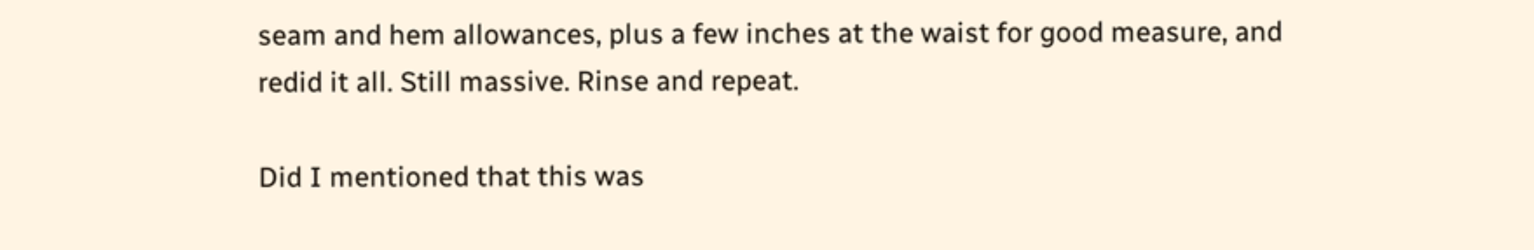seam and hem allowances, plus a few inches at the waist for good measure, and redid it all. Still massive. Rinse and repeat.

Did I mentioned that this was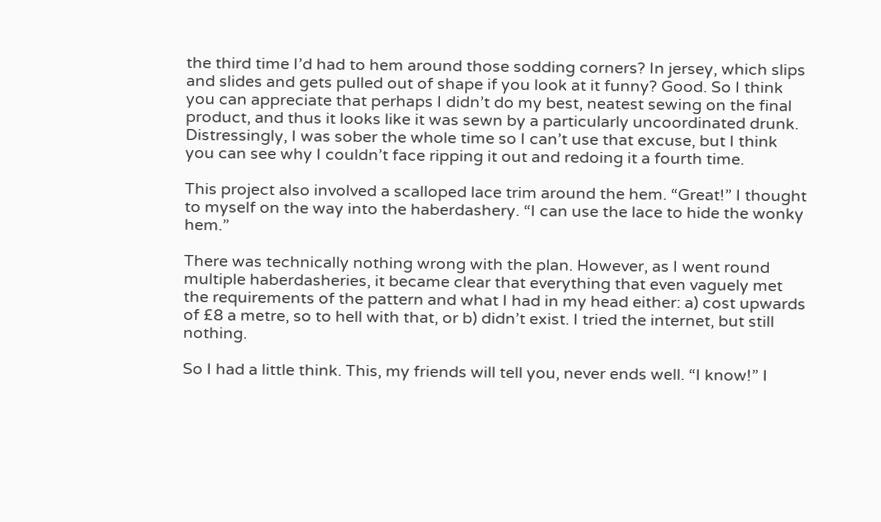the third time I’d had to hem around those sodding corners? In jersey, which slips and slides and gets pulled out of shape if you look at it funny? Good. So I think you can appreciate that perhaps I didn’t do my best, neatest sewing on the final product, and thus it looks like it was sewn by a particularly uncoordinated drunk. Distressingly, I was sober the whole time so I can’t use that excuse, but I think you can see why I couldn’t face ripping it out and redoing it a fourth time.

This project also involved a scalloped lace trim around the hem. “Great!” I thought to myself on the way into the haberdashery. “I can use the lace to hide the wonky hem.”

There was technically nothing wrong with the plan. However, as I went round multiple haberdasheries, it became clear that everything that even vaguely met the requirements of the pattern and what I had in my head either: a) cost upwards of £8 a metre, so to hell with that, or b) didn’t exist. I tried the internet, but still nothing.

So I had a little think. This, my friends will tell you, never ends well. “I know!” I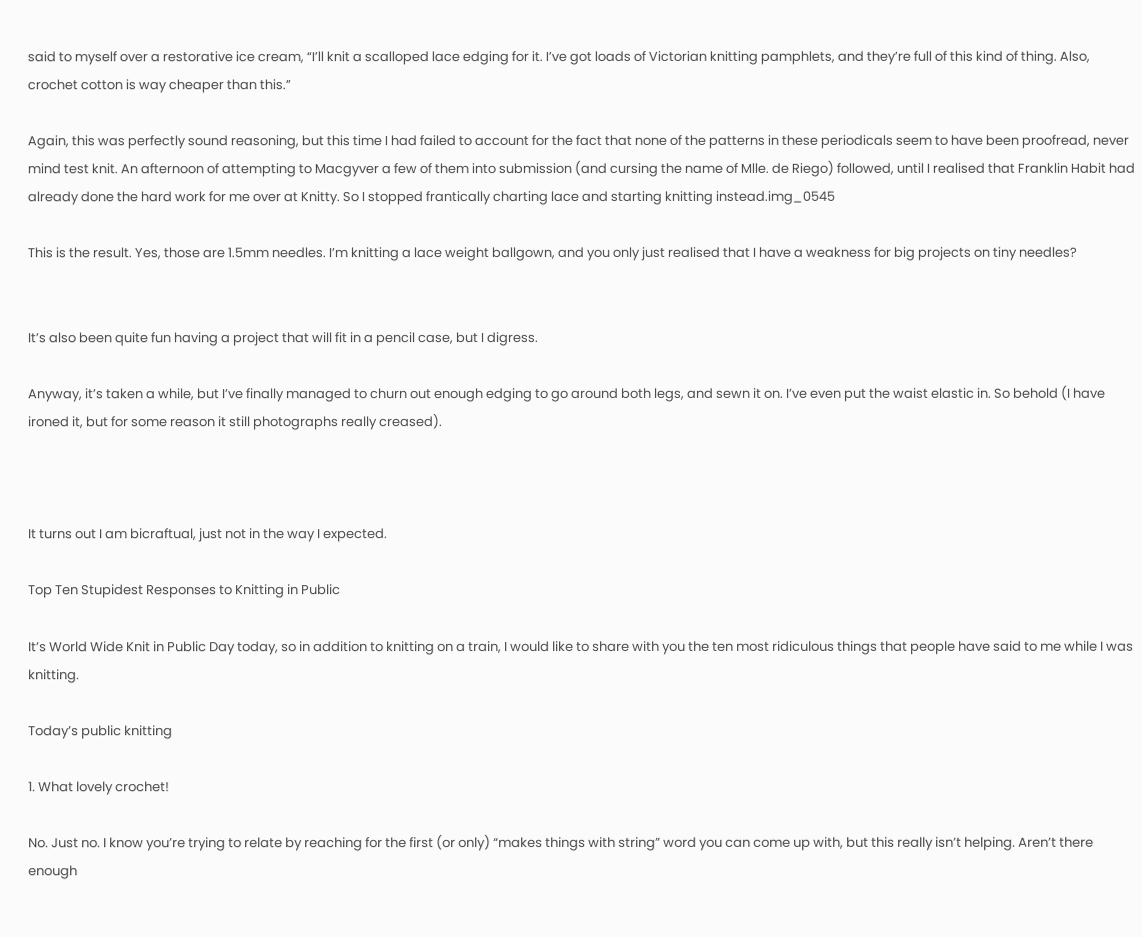said to myself over a restorative ice cream, “I’ll knit a scalloped lace edging for it. I’ve got loads of Victorian knitting pamphlets, and they’re full of this kind of thing. Also, crochet cotton is way cheaper than this.”

Again, this was perfectly sound reasoning, but this time I had failed to account for the fact that none of the patterns in these periodicals seem to have been proofread, never mind test knit. An afternoon of attempting to Macgyver a few of them into submission (and cursing the name of Mlle. de Riego) followed, until I realised that Franklin Habit had already done the hard work for me over at Knitty. So I stopped frantically charting lace and starting knitting instead.img_0545

This is the result. Yes, those are 1.5mm needles. I’m knitting a lace weight ballgown, and you only just realised that I have a weakness for big projects on tiny needles?


It’s also been quite fun having a project that will fit in a pencil case, but I digress.

Anyway, it’s taken a while, but I’ve finally managed to churn out enough edging to go around both legs, and sewn it on. I’ve even put the waist elastic in. So behold (I have ironed it, but for some reason it still photographs really creased).



It turns out I am bicraftual, just not in the way I expected.

Top Ten Stupidest Responses to Knitting in Public

It’s World Wide Knit in Public Day today, so in addition to knitting on a train, I would like to share with you the ten most ridiculous things that people have said to me while I was knitting.

Today’s public knitting

1. What lovely crochet!

No. Just no. I know you’re trying to relate by reaching for the first (or only) “makes things with string” word you can come up with, but this really isn’t helping. Aren’t there enough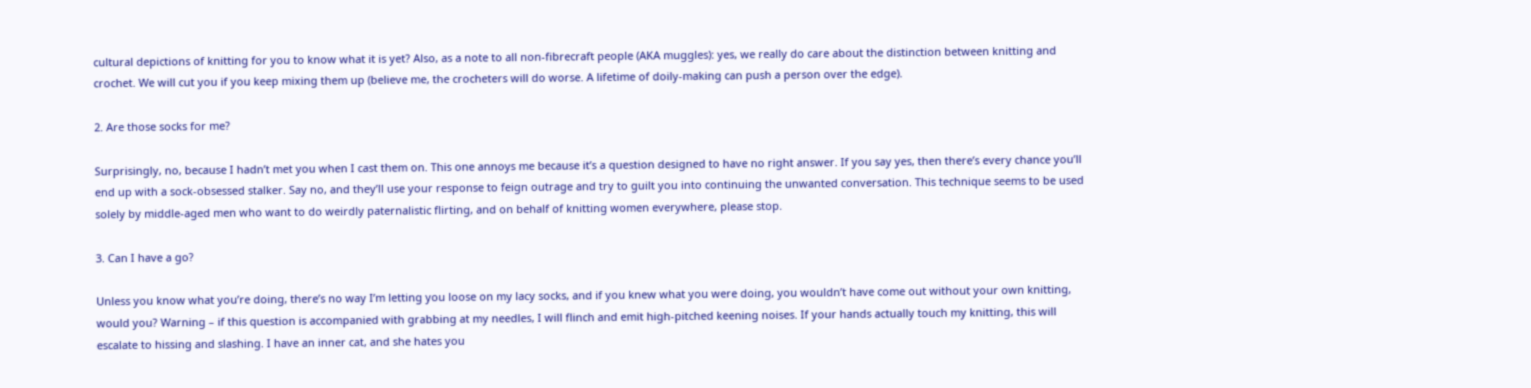cultural depictions of knitting for you to know what it is yet? Also, as a note to all non-fibrecraft people (AKA muggles): yes, we really do care about the distinction between knitting and crochet. We will cut you if you keep mixing them up (believe me, the crocheters will do worse. A lifetime of doily-making can push a person over the edge).

2. Are those socks for me?

Surprisingly, no, because I hadn’t met you when I cast them on. This one annoys me because it’s a question designed to have no right answer. If you say yes, then there’s every chance you’ll end up with a sock-obsessed stalker. Say no, and they’ll use your response to feign outrage and try to guilt you into continuing the unwanted conversation. This technique seems to be used solely by middle-aged men who want to do weirdly paternalistic flirting, and on behalf of knitting women everywhere, please stop.

3. Can I have a go?

Unless you know what you’re doing, there’s no way I’m letting you loose on my lacy socks, and if you knew what you were doing, you wouldn’t have come out without your own knitting, would you? Warning – if this question is accompanied with grabbing at my needles, I will flinch and emit high-pitched keening noises. If your hands actually touch my knitting, this will escalate to hissing and slashing. I have an inner cat, and she hates you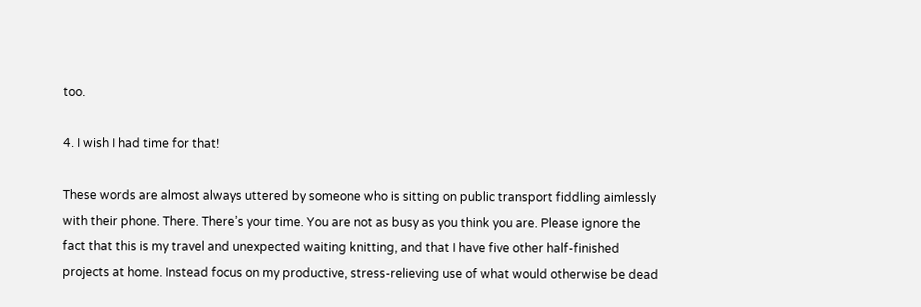too.

4. I wish I had time for that!

These words are almost always uttered by someone who is sitting on public transport fiddling aimlessly with their phone. There. There’s your time. You are not as busy as you think you are. Please ignore the fact that this is my travel and unexpected waiting knitting, and that I have five other half-finished projects at home. Instead focus on my productive, stress-relieving use of what would otherwise be dead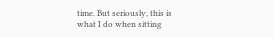time. But seriously, this is what I do when sitting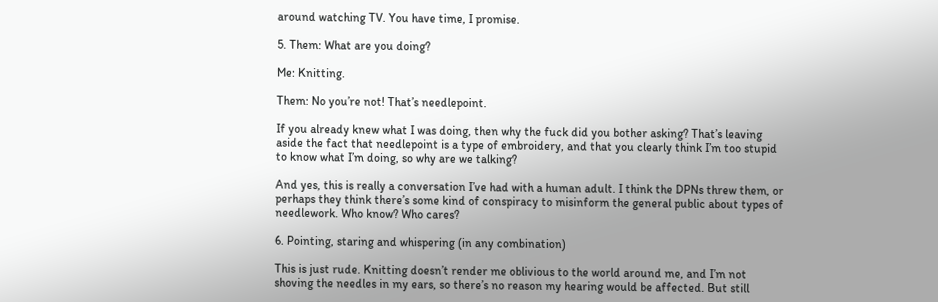around watching TV. You have time, I promise.

5. Them: What are you doing?

Me: Knitting.

Them: No you’re not! That’s needlepoint.

If you already knew what I was doing, then why the fuck did you bother asking? That’s leaving aside the fact that needlepoint is a type of embroidery, and that you clearly think I’m too stupid to know what I’m doing, so why are we talking?

And yes, this is really a conversation I’ve had with a human adult. I think the DPNs threw them, or perhaps they think there’s some kind of conspiracy to misinform the general public about types of needlework. Who know? Who cares?

6. Pointing, staring and whispering (in any combination)

This is just rude. Knitting doesn’t render me oblivious to the world around me, and I’m not shoving the needles in my ears, so there’s no reason my hearing would be affected. But still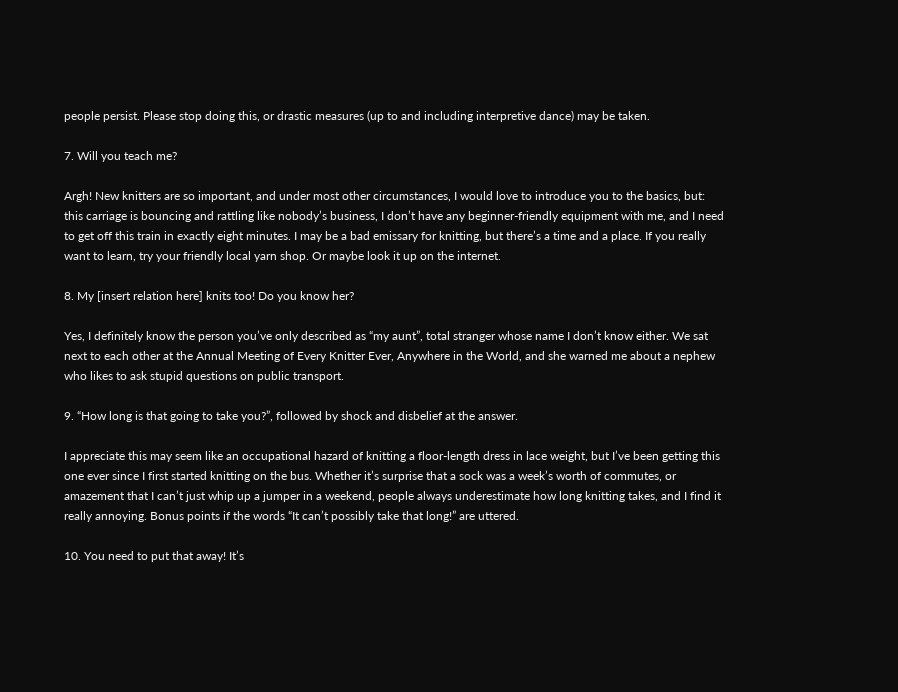people persist. Please stop doing this, or drastic measures (up to and including interpretive dance) may be taken.

7. Will you teach me?

Argh! New knitters are so important, and under most other circumstances, I would love to introduce you to the basics, but: this carriage is bouncing and rattling like nobody’s business, I don’t have any beginner-friendly equipment with me, and I need to get off this train in exactly eight minutes. I may be a bad emissary for knitting, but there’s a time and a place. If you really want to learn, try your friendly local yarn shop. Or maybe look it up on the internet.

8. My [insert relation here] knits too! Do you know her?

Yes, I definitely know the person you’ve only described as “my aunt”, total stranger whose name I don’t know either. We sat next to each other at the Annual Meeting of Every Knitter Ever, Anywhere in the World, and she warned me about a nephew who likes to ask stupid questions on public transport.

9. “How long is that going to take you?”, followed by shock and disbelief at the answer.

I appreciate this may seem like an occupational hazard of knitting a floor-length dress in lace weight, but I’ve been getting this one ever since I first started knitting on the bus. Whether it’s surprise that a sock was a week’s worth of commutes, or amazement that I can’t just whip up a jumper in a weekend, people always underestimate how long knitting takes, and I find it really annoying. Bonus points if the words “It can’t possibly take that long!” are uttered.

10. You need to put that away! It’s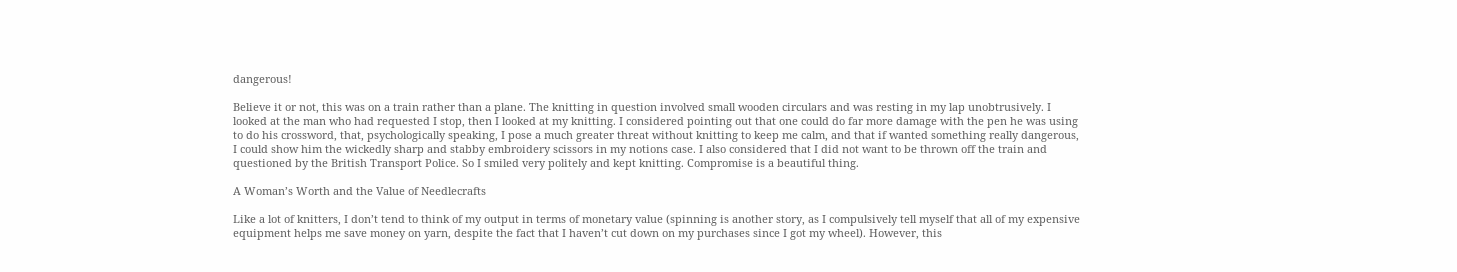dangerous!

Believe it or not, this was on a train rather than a plane. The knitting in question involved small wooden circulars and was resting in my lap unobtrusively. I looked at the man who had requested I stop, then I looked at my knitting. I considered pointing out that one could do far more damage with the pen he was using to do his crossword, that, psychologically speaking, I pose a much greater threat without knitting to keep me calm, and that if wanted something really dangerous, I could show him the wickedly sharp and stabby embroidery scissors in my notions case. I also considered that I did not want to be thrown off the train and questioned by the British Transport Police. So I smiled very politely and kept knitting. Compromise is a beautiful thing.

A Woman’s Worth and the Value of Needlecrafts

Like a lot of knitters, I don’t tend to think of my output in terms of monetary value (spinning is another story, as I compulsively tell myself that all of my expensive equipment helps me save money on yarn, despite the fact that I haven’t cut down on my purchases since I got my wheel). However, this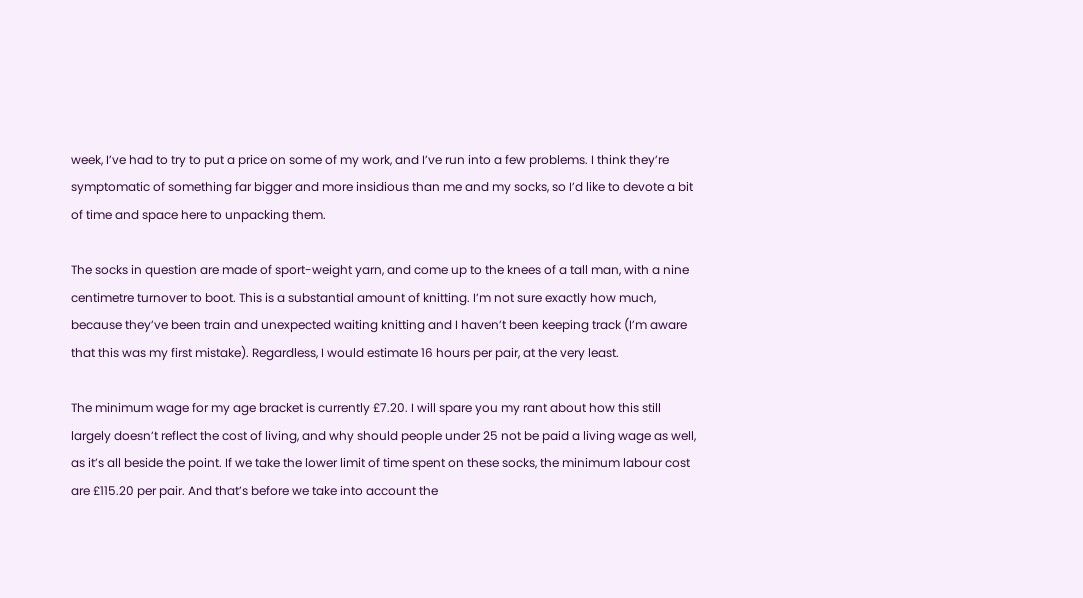week, I’ve had to try to put a price on some of my work, and I’ve run into a few problems. I think they’re symptomatic of something far bigger and more insidious than me and my socks, so I’d like to devote a bit of time and space here to unpacking them.

The socks in question are made of sport-weight yarn, and come up to the knees of a tall man, with a nine centimetre turnover to boot. This is a substantial amount of knitting. I’m not sure exactly how much, because they’ve been train and unexpected waiting knitting and I haven’t been keeping track (I’m aware that this was my first mistake). Regardless, I would estimate 16 hours per pair, at the very least.

The minimum wage for my age bracket is currently £7.20. I will spare you my rant about how this still largely doesn’t reflect the cost of living, and why should people under 25 not be paid a living wage as well, as it’s all beside the point. If we take the lower limit of time spent on these socks, the minimum labour cost are £115.20 per pair. And that’s before we take into account the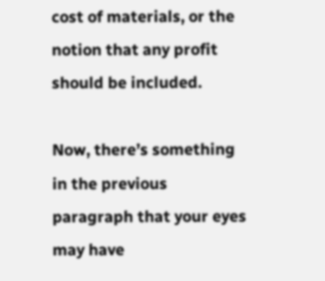cost of materials, or the notion that any profit should be included.

Now, there’s something in the previous paragraph that your eyes may have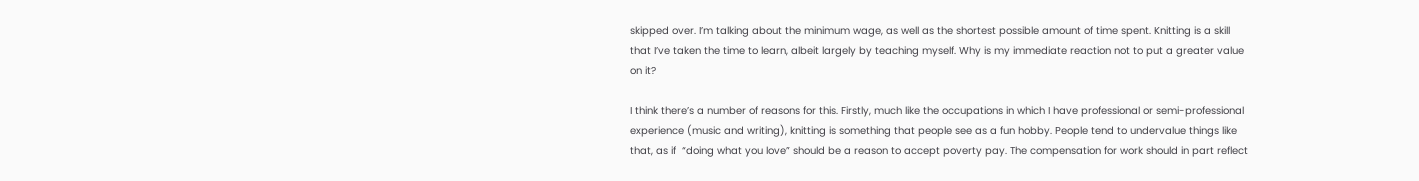skipped over. I’m talking about the minimum wage, as well as the shortest possible amount of time spent. Knitting is a skill that I’ve taken the time to learn, albeit largely by teaching myself. Why is my immediate reaction not to put a greater value on it?

I think there’s a number of reasons for this. Firstly, much like the occupations in which I have professional or semi-professional experience (music and writing), knitting is something that people see as a fun hobby. People tend to undervalue things like that, as if  “doing what you love” should be a reason to accept poverty pay. The compensation for work should in part reflect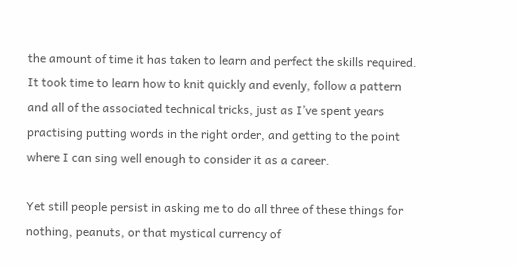the amount of time it has taken to learn and perfect the skills required. It took time to learn how to knit quickly and evenly, follow a pattern and all of the associated technical tricks, just as I’ve spent years practising putting words in the right order, and getting to the point where I can sing well enough to consider it as a career.

Yet still people persist in asking me to do all three of these things for nothing, peanuts, or that mystical currency of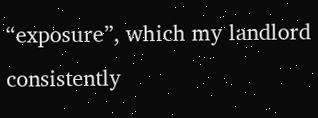“exposure”, which my landlord consistently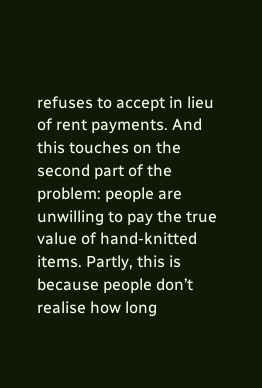refuses to accept in lieu of rent payments. And this touches on the second part of the problem: people are unwilling to pay the true value of hand-knitted items. Partly, this is because people don’t realise how long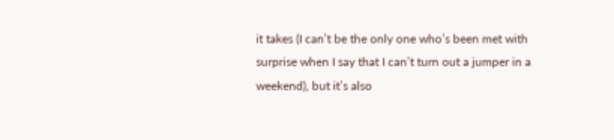it takes (I can’t be the only one who’s been met with surprise when I say that I can’t turn out a jumper in a weekend), but it’s also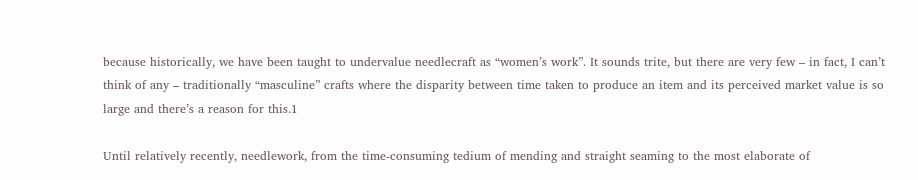because historically, we have been taught to undervalue needlecraft as “women’s work”. It sounds trite, but there are very few – in fact, I can’t think of any – traditionally “masculine” crafts where the disparity between time taken to produce an item and its perceived market value is so large and there’s a reason for this.1

Until relatively recently, needlework, from the time-consuming tedium of mending and straight seaming to the most elaborate of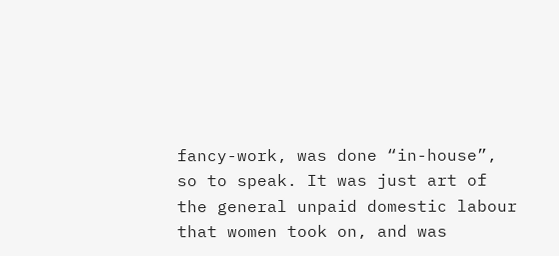fancy-work, was done “in-house”, so to speak. It was just art of the general unpaid domestic labour that women took on, and was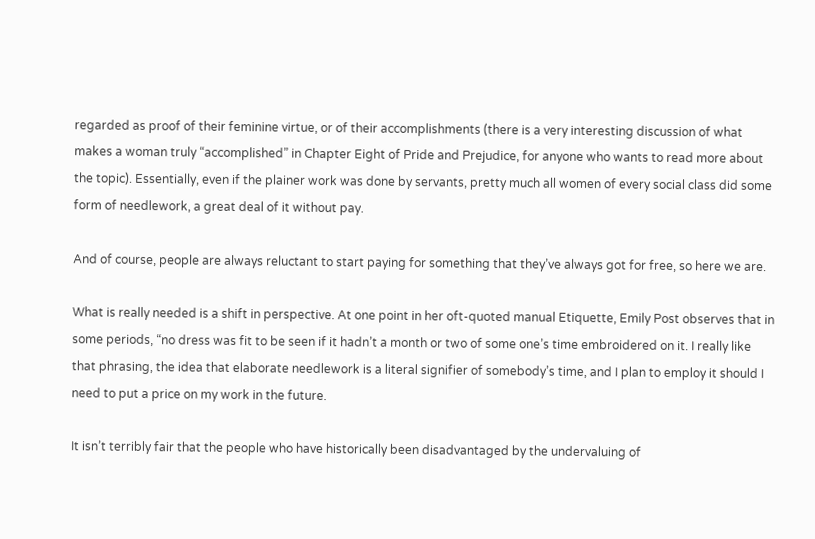regarded as proof of their feminine virtue, or of their accomplishments (there is a very interesting discussion of what makes a woman truly “accomplished” in Chapter Eight of Pride and Prejudice, for anyone who wants to read more about the topic). Essentially, even if the plainer work was done by servants, pretty much all women of every social class did some form of needlework, a great deal of it without pay.

And of course, people are always reluctant to start paying for something that they’ve always got for free, so here we are.

What is really needed is a shift in perspective. At one point in her oft-quoted manual Etiquette, Emily Post observes that in some periods, “no dress was fit to be seen if it hadn’t a month or two of some one’s time embroidered on it. I really like that phrasing, the idea that elaborate needlework is a literal signifier of somebody’s time, and I plan to employ it should I need to put a price on my work in the future.

It isn’t terribly fair that the people who have historically been disadvantaged by the undervaluing of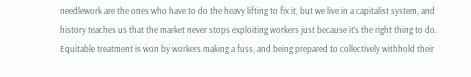needlework are the ones who have to do the heavy lifting to fix it, but we live in a capitalist system, and history teaches us that the market never stops exploiting workers just because it’s the right thing to do. Equitable treatment is won by workers making a fuss, and being prepared to collectively withhold their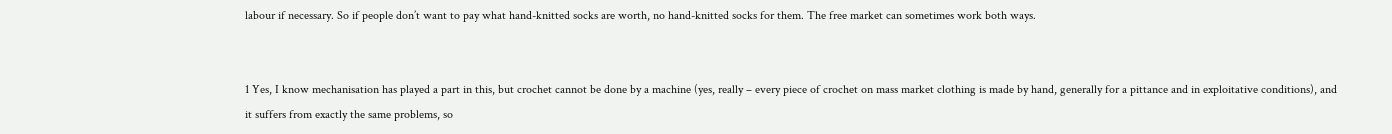labour if necessary. So if people don’t want to pay what hand-knitted socks are worth, no hand-knitted socks for them. The free market can sometimes work both ways.


1 Yes, I know mechanisation has played a part in this, but crochet cannot be done by a machine (yes, really – every piece of crochet on mass market clothing is made by hand, generally for a pittance and in exploitative conditions), and it suffers from exactly the same problems, so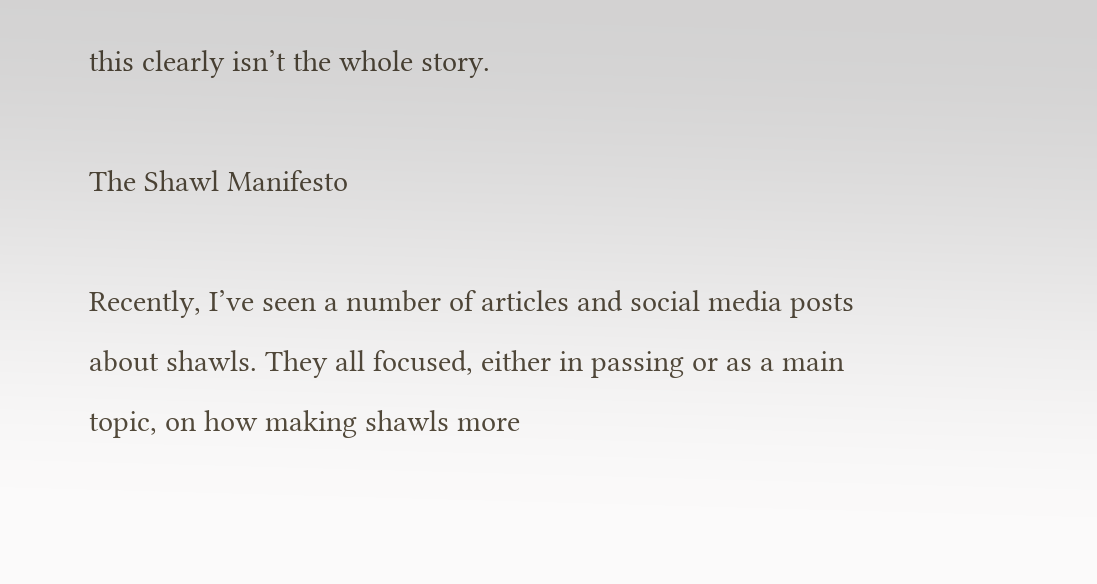this clearly isn’t the whole story.

The Shawl Manifesto

Recently, I’ve seen a number of articles and social media posts about shawls. They all focused, either in passing or as a main topic, on how making shawls more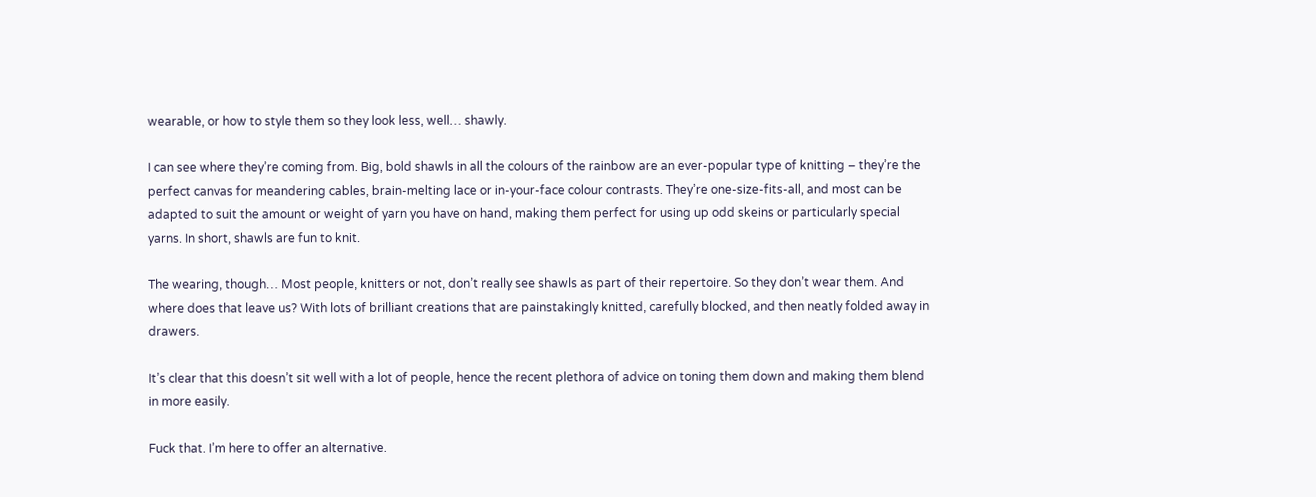wearable, or how to style them so they look less, well… shawly.

I can see where they’re coming from. Big, bold shawls in all the colours of the rainbow are an ever-popular type of knitting – they’re the perfect canvas for meandering cables, brain-melting lace or in-your-face colour contrasts. They’re one-size-fits-all, and most can be adapted to suit the amount or weight of yarn you have on hand, making them perfect for using up odd skeins or particularly special yarns. In short, shawls are fun to knit.

The wearing, though… Most people, knitters or not, don’t really see shawls as part of their repertoire. So they don’t wear them. And where does that leave us? With lots of brilliant creations that are painstakingly knitted, carefully blocked, and then neatly folded away in drawers.

It’s clear that this doesn’t sit well with a lot of people, hence the recent plethora of advice on toning them down and making them blend in more easily.

Fuck that. I’m here to offer an alternative.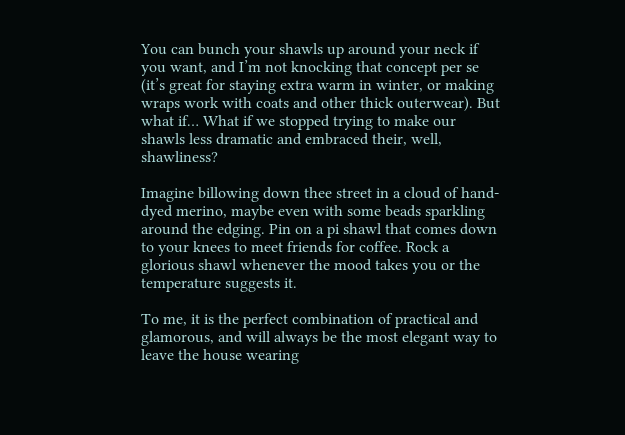You can bunch your shawls up around your neck if you want, and I’m not knocking that concept per se (it’s great for staying extra warm in winter, or making wraps work with coats and other thick outerwear). But what if… What if we stopped trying to make our shawls less dramatic and embraced their, well, shawliness?

Imagine billowing down thee street in a cloud of hand-dyed merino, maybe even with some beads sparkling around the edging. Pin on a pi shawl that comes down to your knees to meet friends for coffee. Rock a glorious shawl whenever the mood takes you or the temperature suggests it.

To me, it is the perfect combination of practical and glamorous, and will always be the most elegant way to leave the house wearing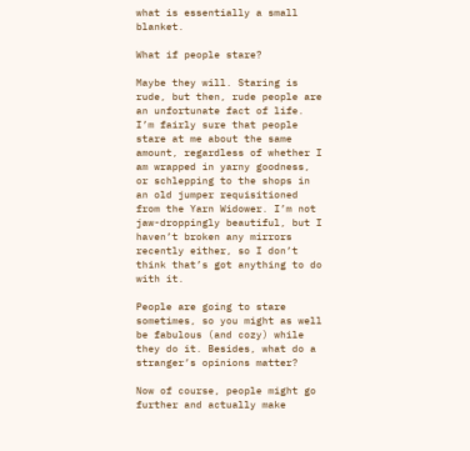what is essentially a small blanket.

What if people stare?

Maybe they will. Staring is rude, but then, rude people are an unfortunate fact of life. I’m fairly sure that people stare at me about the same amount, regardless of whether I am wrapped in yarny goodness, or schlepping to the shops in an old jumper requisitioned from the Yarn Widower. I’m not jaw-droppingly beautiful, but I haven’t broken any mirrors recently either, so I don’t think that’s got anything to do with it.

People are going to stare sometimes, so you might as well be fabulous (and cozy) while they do it. Besides, what do a stranger’s opinions matter?

Now of course, people might go further and actually make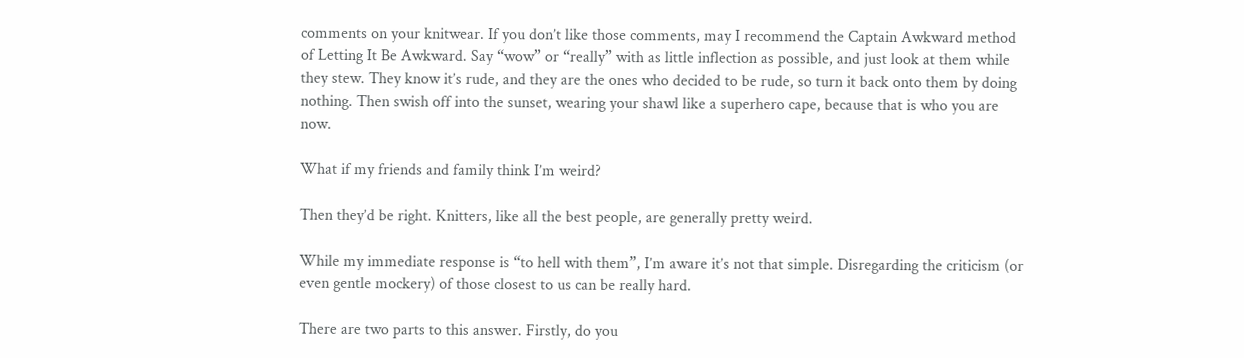comments on your knitwear. If you don’t like those comments, may I recommend the Captain Awkward method of Letting It Be Awkward. Say “wow” or “really” with as little inflection as possible, and just look at them while they stew. They know it’s rude, and they are the ones who decided to be rude, so turn it back onto them by doing nothing. Then swish off into the sunset, wearing your shawl like a superhero cape, because that is who you are now.

What if my friends and family think I’m weird?

Then they’d be right. Knitters, like all the best people, are generally pretty weird.

While my immediate response is “to hell with them”, I’m aware it’s not that simple. Disregarding the criticism (or even gentle mockery) of those closest to us can be really hard.

There are two parts to this answer. Firstly, do you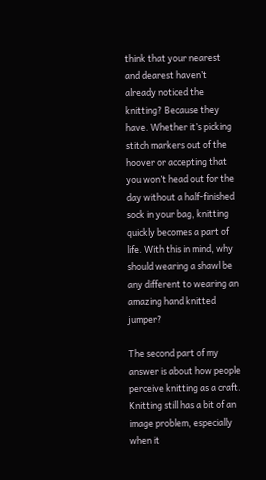think that your nearest and dearest haven’t already noticed the knitting? Because they have. Whether it’s picking stitch markers out of the hoover or accepting that you won’t head out for the day without a half-finished sock in your bag, knitting quickly becomes a part of life. With this in mind, why should wearing a shawl be any different to wearing an amazing hand knitted jumper?

The second part of my answer is about how people perceive knitting as a craft. Knitting still has a bit of an image problem, especially when it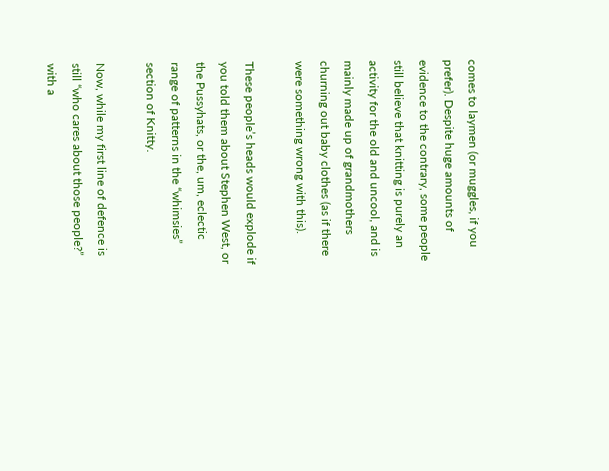comes to laymen (or muggles, if you prefer). Despite huge amounts of evidence to the contrary, some people still believe that knitting is purely an activity for the old and uncool, and is mainly made up of grandmothers churning out baby clothes (as if there were something wrong with this).

These people’s heads would explode if you told them about Stephen West, or the Pussyhats, or the, um, eclectic range of patterns in the “whimsies” section of Knitty.

Now, while my first line of defence is still “who cares about those people?” with a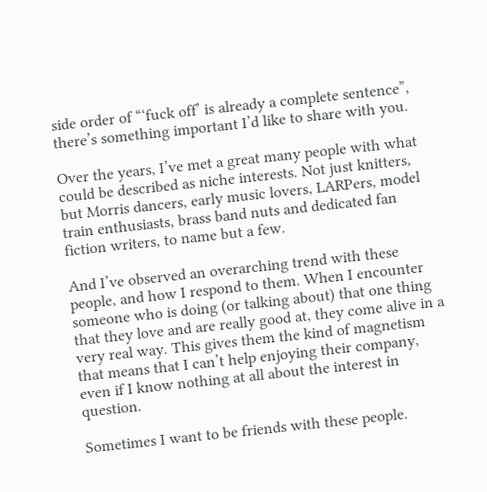side order of “‘fuck off’ is already a complete sentence”, there’s something important I’d like to share with you.

Over the years, I’ve met a great many people with what could be described as niche interests. Not just knitters, but Morris dancers, early music lovers, LARPers, model train enthusiasts, brass band nuts and dedicated fan fiction writers, to name but a few.

And I’ve observed an overarching trend with these people, and how I respond to them. When I encounter someone who is doing (or talking about) that one thing that they love and are really good at, they come alive in a very real way. This gives them the kind of magnetism that means that I can’t help enjoying their company, even if I know nothing at all about the interest in question.

Sometimes I want to be friends with these people.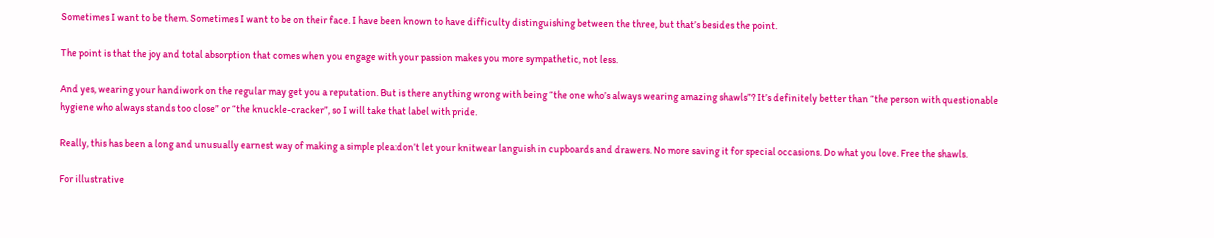Sometimes I want to be them. Sometimes I want to be on their face. I have been known to have difficulty distinguishing between the three, but that’s besides the point.

The point is that the joy and total absorption that comes when you engage with your passion makes you more sympathetic, not less.

And yes, wearing your handiwork on the regular may get you a reputation. But is there anything wrong with being “the one who’s always wearing amazing shawls”? It’s definitely better than “the person with questionable hygiene who always stands too close” or “the knuckle-cracker”, so I will take that label with pride.

Really, this has been a long and unusually earnest way of making a simple plea:don’t let your knitwear languish in cupboards and drawers. No more saving it for special occasions. Do what you love. Free the shawls.

For illustrative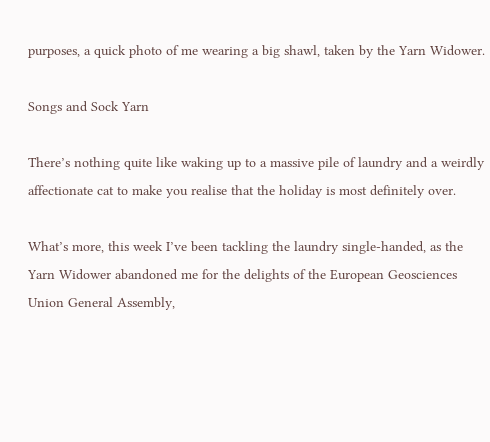purposes, a quick photo of me wearing a big shawl, taken by the Yarn Widower.

Songs and Sock Yarn

There’s nothing quite like waking up to a massive pile of laundry and a weirdly affectionate cat to make you realise that the holiday is most definitely over.

What’s more, this week I’ve been tackling the laundry single-handed, as the Yarn Widower abandoned me for the delights of the European Geosciences Union General Assembly,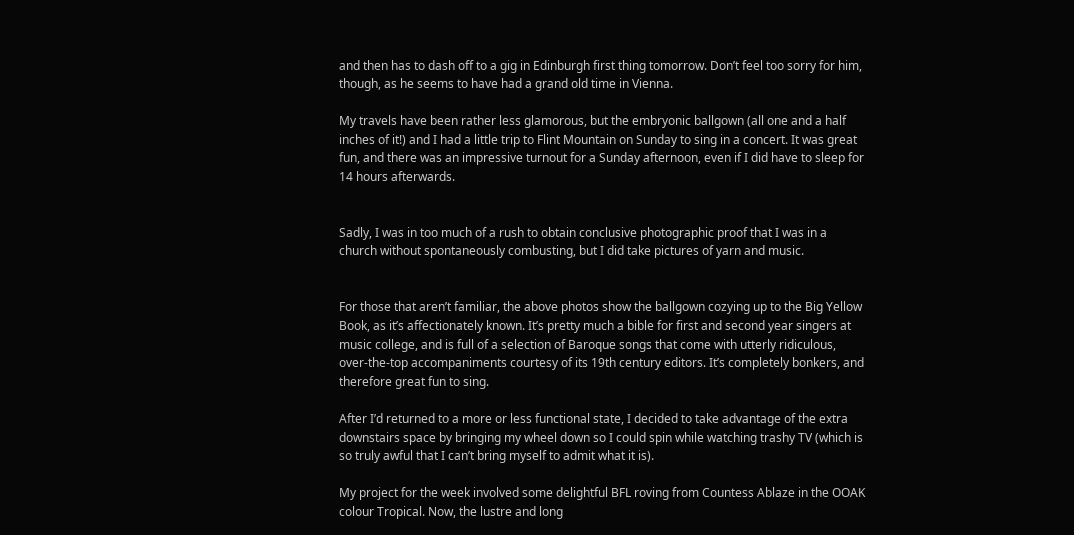and then has to dash off to a gig in Edinburgh first thing tomorrow. Don’t feel too sorry for him, though, as he seems to have had a grand old time in Vienna.

My travels have been rather less glamorous, but the embryonic ballgown (all one and a half inches of it!) and I had a little trip to Flint Mountain on Sunday to sing in a concert. It was great fun, and there was an impressive turnout for a Sunday afternoon, even if I did have to sleep for 14 hours afterwards.


Sadly, I was in too much of a rush to obtain conclusive photographic proof that I was in a church without spontaneously combusting, but I did take pictures of yarn and music.


For those that aren’t familiar, the above photos show the ballgown cozying up to the Big Yellow Book, as it’s affectionately known. It’s pretty much a bible for first and second year singers at music college, and is full of a selection of Baroque songs that come with utterly ridiculous, over-the-top accompaniments courtesy of its 19th century editors. It’s completely bonkers, and therefore great fun to sing.

After I’d returned to a more or less functional state, I decided to take advantage of the extra downstairs space by bringing my wheel down so I could spin while watching trashy TV (which is so truly awful that I can’t bring myself to admit what it is).

My project for the week involved some delightful BFL roving from Countess Ablaze in the OOAK colour Tropical. Now, the lustre and long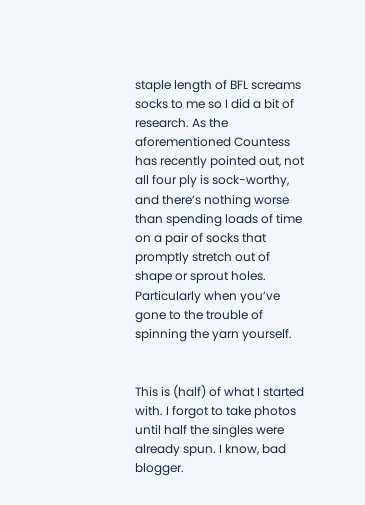staple length of BFL screams socks to me so I did a bit of research. As the aforementioned Countess has recently pointed out, not all four ply is sock-worthy, and there’s nothing worse than spending loads of time on a pair of socks that promptly stretch out of shape or sprout holes. Particularly when you’ve gone to the trouble of spinning the yarn yourself.


This is (half) of what I started with. I forgot to take photos until half the singles were already spun. I know, bad blogger.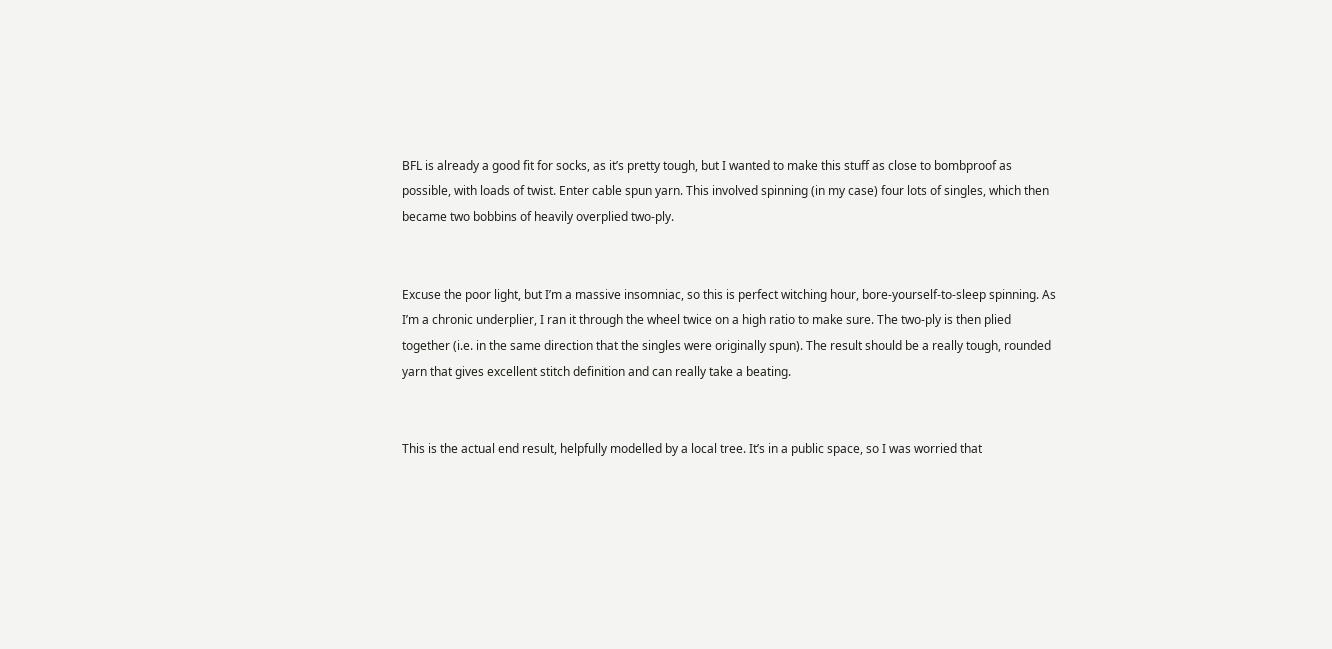BFL is already a good fit for socks, as it’s pretty tough, but I wanted to make this stuff as close to bombproof as possible, with loads of twist. Enter cable spun yarn. This involved spinning (in my case) four lots of singles, which then became two bobbins of heavily overplied two-ply.


Excuse the poor light, but I’m a massive insomniac, so this is perfect witching hour, bore-yourself-to-sleep spinning. As I’m a chronic underplier, I ran it through the wheel twice on a high ratio to make sure. The two-ply is then plied together (i.e. in the same direction that the singles were originally spun). The result should be a really tough, rounded yarn that gives excellent stitch definition and can really take a beating.


This is the actual end result, helpfully modelled by a local tree. It’s in a public space, so I was worried that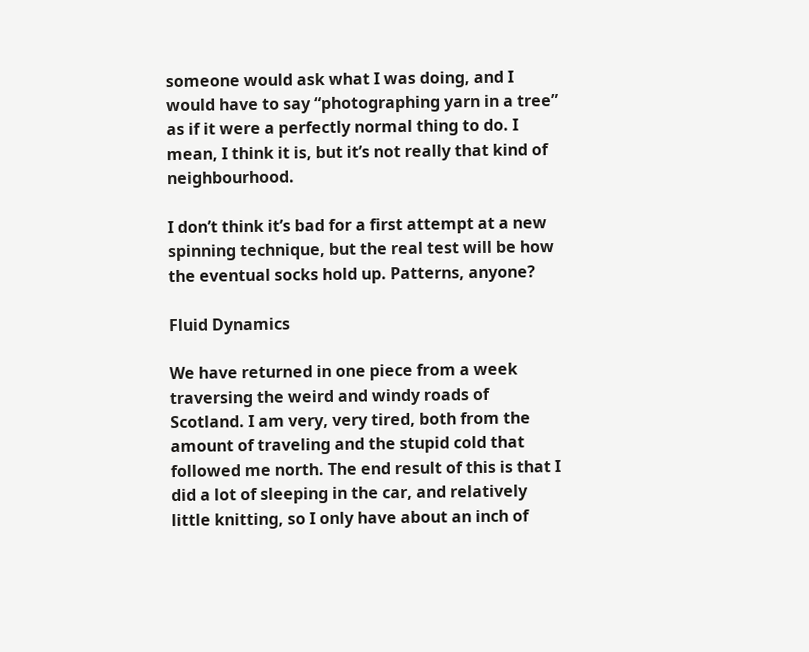someone would ask what I was doing, and I would have to say “photographing yarn in a tree” as if it were a perfectly normal thing to do. I mean, I think it is, but it’s not really that kind of neighbourhood.

I don’t think it’s bad for a first attempt at a new spinning technique, but the real test will be how the eventual socks hold up. Patterns, anyone?

Fluid Dynamics

We have returned in one piece from a week traversing the weird and windy roads of Scotland. I am very, very tired, both from the amount of traveling and the stupid cold that followed me north. The end result of this is that I did a lot of sleeping in the car, and relatively little knitting, so I only have about an inch of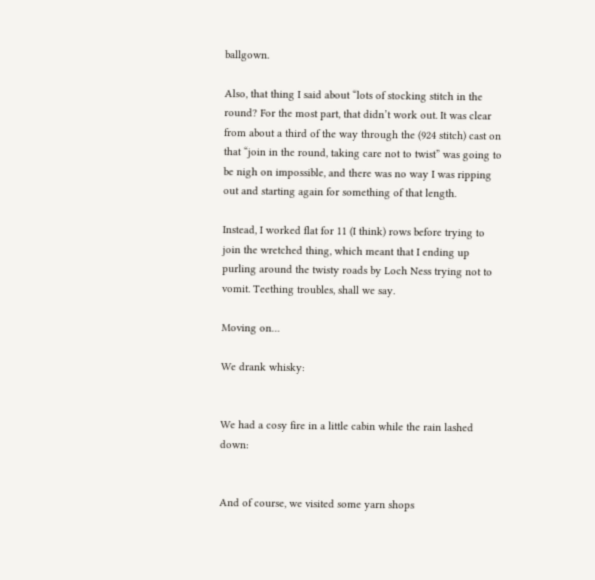ballgown.

Also, that thing I said about “lots of stocking stitch in the round? For the most part, that didn’t work out. It was clear from about a third of the way through the (924 stitch) cast on that “join in the round, taking care not to twist” was going to be nigh on impossible, and there was no way I was ripping out and starting again for something of that length.

Instead, I worked flat for 11 (I think) rows before trying to join the wretched thing, which meant that I ending up purling around the twisty roads by Loch Ness trying not to vomit. Teething troubles, shall we say.

Moving on…

We drank whisky:


We had a cosy fire in a little cabin while the rain lashed down:


And of course, we visited some yarn shops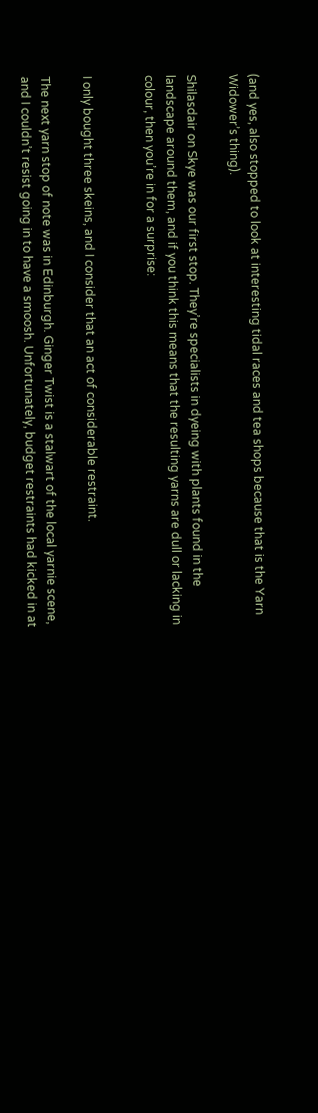(and yes, also stopped to look at interesting tidal races and tea shops because that is the Yarn Widower’s thing).

Shilasdair on Skye was our first stop. They’re specialists in dyeing with plants found in the landscape around them, and if you think this means that the resulting yarns are dull or lacking in colour, then you’re in for a surprise:


I only bought three skeins, and I consider that an act of considerable restraint.

The next yarn stop of note was in Edinburgh. Ginger Twist is a stalwart of the local yarnie scene, and I couldn’t resist going in to have a smoosh. Unfortunately, budget restraints had kicked in at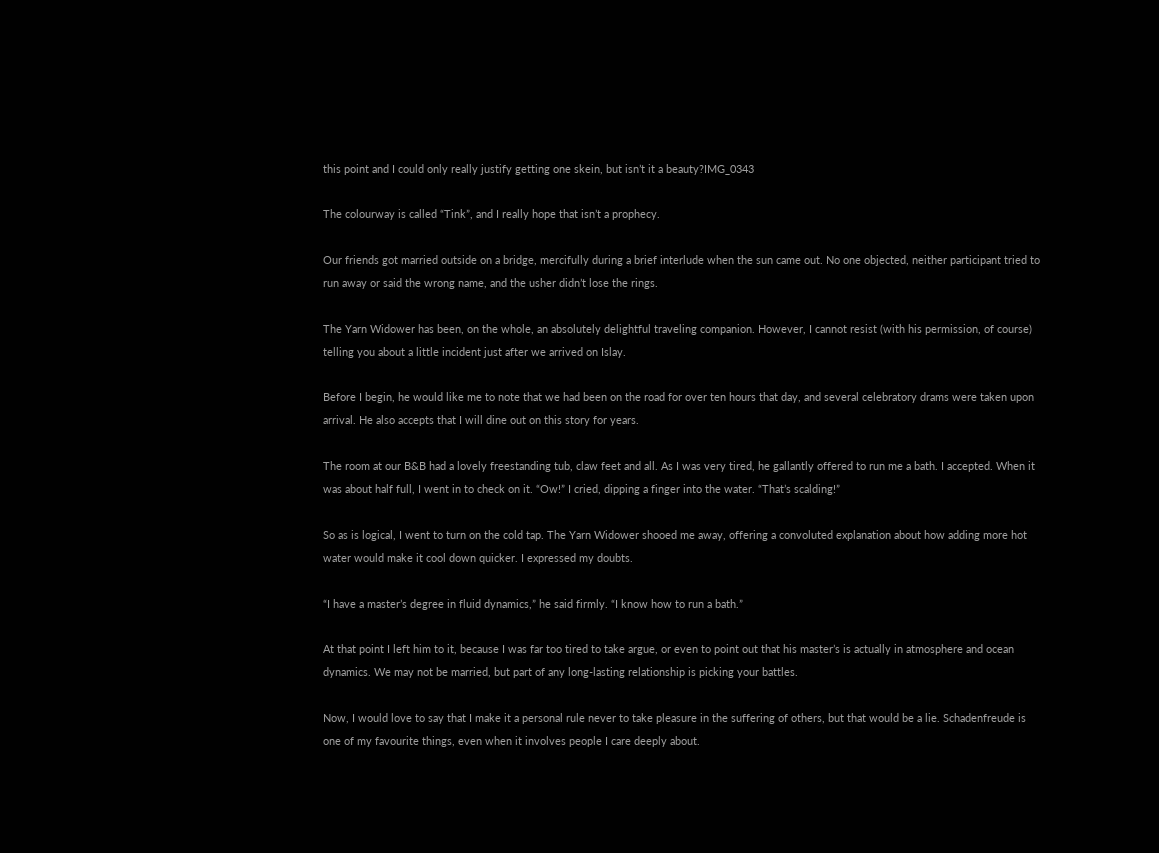this point and I could only really justify getting one skein, but isn’t it a beauty?IMG_0343

The colourway is called “Tink”, and I really hope that isn’t a prophecy.

Our friends got married outside on a bridge, mercifully during a brief interlude when the sun came out. No one objected, neither participant tried to run away or said the wrong name, and the usher didn’t lose the rings.

The Yarn Widower has been, on the whole, an absolutely delightful traveling companion. However, I cannot resist (with his permission, of course) telling you about a little incident just after we arrived on Islay.

Before I begin, he would like me to note that we had been on the road for over ten hours that day, and several celebratory drams were taken upon arrival. He also accepts that I will dine out on this story for years.

The room at our B&B had a lovely freestanding tub, claw feet and all. As I was very tired, he gallantly offered to run me a bath. I accepted. When it was about half full, I went in to check on it. “Ow!” I cried, dipping a finger into the water. “That’s scalding!”

So as is logical, I went to turn on the cold tap. The Yarn Widower shooed me away, offering a convoluted explanation about how adding more hot water would make it cool down quicker. I expressed my doubts.

“I have a master’s degree in fluid dynamics,” he said firmly. “I know how to run a bath.”

At that point I left him to it, because I was far too tired to take argue, or even to point out that his master’s is actually in atmosphere and ocean dynamics. We may not be married, but part of any long-lasting relationship is picking your battles.

Now, I would love to say that I make it a personal rule never to take pleasure in the suffering of others, but that would be a lie. Schadenfreude is one of my favourite things, even when it involves people I care deeply about.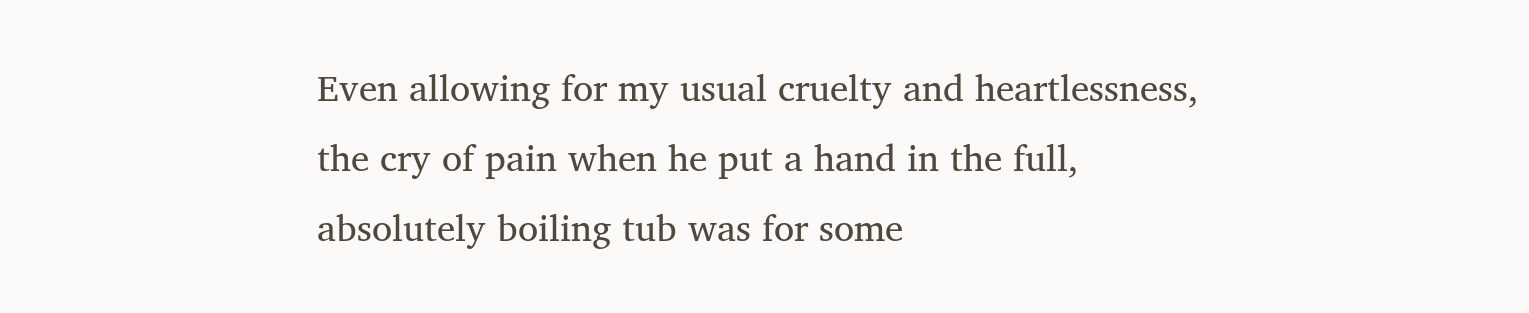Even allowing for my usual cruelty and heartlessness, the cry of pain when he put a hand in the full, absolutely boiling tub was for some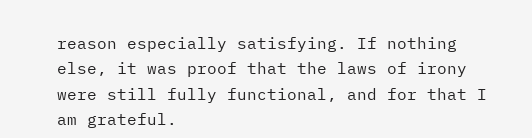reason especially satisfying. If nothing else, it was proof that the laws of irony were still fully functional, and for that I am grateful.